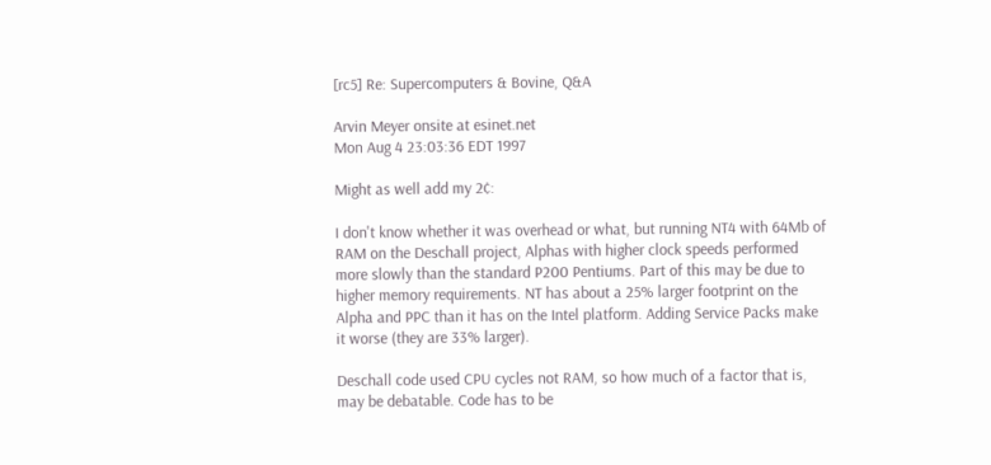[rc5] Re: Supercomputers & Bovine, Q&A

Arvin Meyer onsite at esinet.net
Mon Aug 4 23:03:36 EDT 1997

Might as well add my 2¢:

I don't know whether it was overhead or what, but running NT4 with 64Mb of
RAM on the Deschall project, Alphas with higher clock speeds performed
more slowly than the standard P200 Pentiums. Part of this may be due to
higher memory requirements. NT has about a 25% larger footprint on the
Alpha and PPC than it has on the Intel platform. Adding Service Packs make
it worse (they are 33% larger).

Deschall code used CPU cycles not RAM, so how much of a factor that is,
may be debatable. Code has to be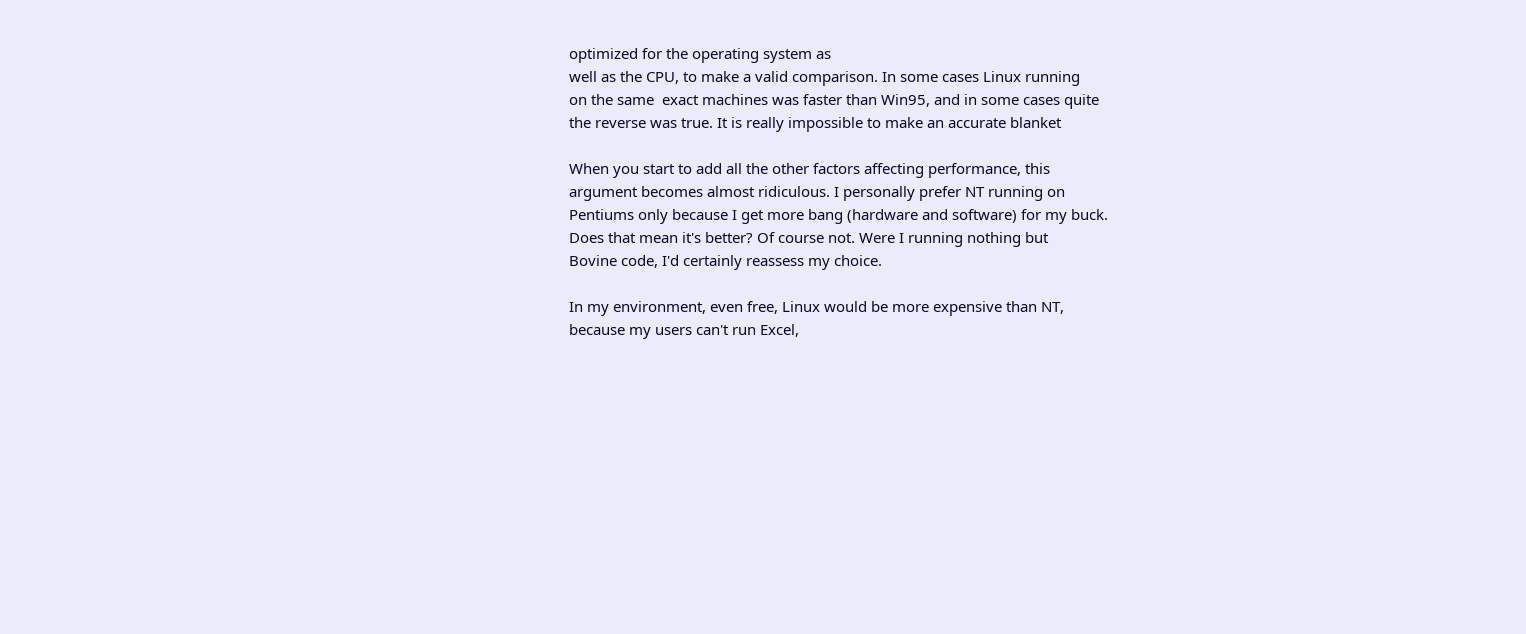optimized for the operating system as
well as the CPU, to make a valid comparison. In some cases Linux running
on the same  exact machines was faster than Win95, and in some cases quite
the reverse was true. It is really impossible to make an accurate blanket

When you start to add all the other factors affecting performance, this
argument becomes almost ridiculous. I personally prefer NT running on
Pentiums only because I get more bang (hardware and software) for my buck.
Does that mean it's better? Of course not. Were I running nothing but
Bovine code, I'd certainly reassess my choice.

In my environment, even free, Linux would be more expensive than NT,
because my users can't run Excel,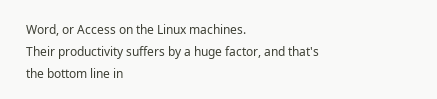Word, or Access on the Linux machines.
Their productivity suffers by a huge factor, and that's the bottom line in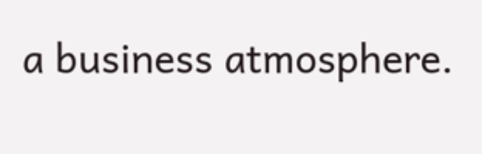a business atmosphere.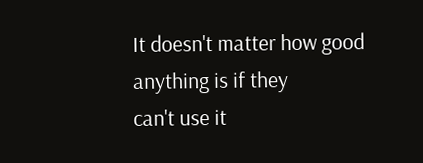It doesn't matter how good anything is if they
can't use it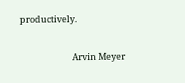productively.

                          Arvin Meyer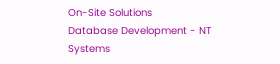On-Site Solutions
Database Development - NT Systems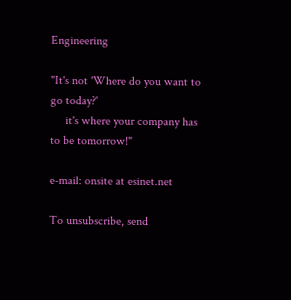Engineering

"It's not 'Where do you want to go today?'
     it's where your company has to be tomorrow!"

e-mail: onsite at esinet.net

To unsubscribe, send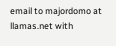email to majordomo at llamas.net with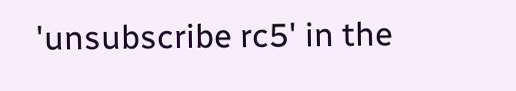'unsubscribe rc5' in the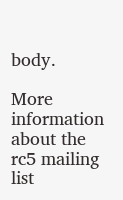body.

More information about the rc5 mailing list